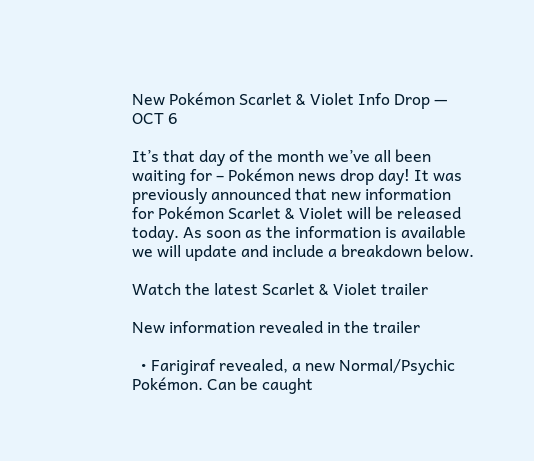New Pokémon Scarlet & Violet Info Drop — OCT 6

It’s that day of the month we’ve all been waiting for – Pokémon news drop day! It was previously announced that new information for Pokémon Scarlet & Violet will be released today. As soon as the information is available we will update and include a breakdown below.

Watch the latest Scarlet & Violet trailer

New information revealed in the trailer

  • Farigiraf revealed, a new Normal/Psychic Pokémon. Can be caught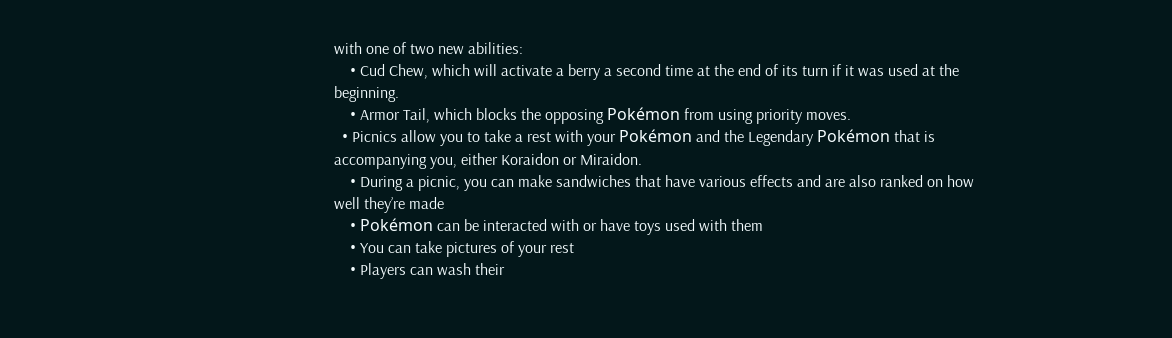with one of two new abilities:
    • Cud Chew, which will activate a berry a second time at the end of its turn if it was used at the beginning.
    • Armor Tail, which blocks the opposing Pokémon from using priority moves.
  • Picnics allow you to take a rest with your Pokémon and the Legendary Pokémon that is accompanying you, either Koraidon or Miraidon.
    • During a picnic, you can make sandwiches that have various effects and are also ranked on how well they’re made
    • Pokémon can be interacted with or have toys used with them
    • You can take pictures of your rest
    • Players can wash their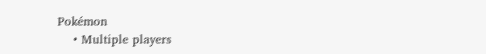Pokémon
    • Multiple players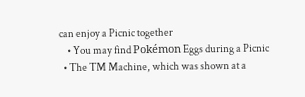can enjoy a Picnic together
    • You may find Pokémon Eggs during a Picnic
  • The TM Machine, which was shown at a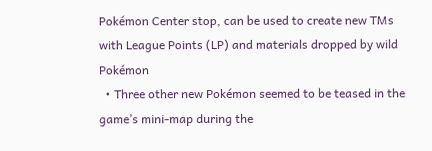Pokémon Center stop, can be used to create new TMs with League Points (LP) and materials dropped by wild Pokémon
  • Three other new Pokémon seemed to be teased in the game’s mini-map during the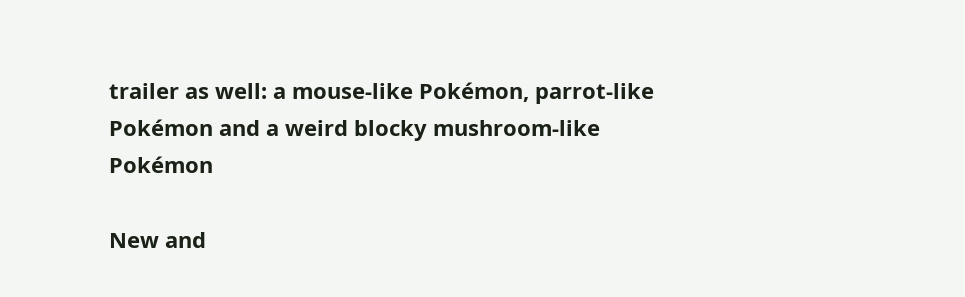trailer as well: a mouse-like Pokémon, parrot-like Pokémon and a weird blocky mushroom-like Pokémon

New and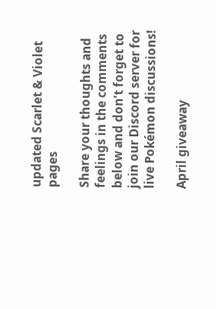updated Scarlet & Violet pages

Share your thoughts and feelings in the comments below and don’t forget to join our Discord server for live Pokémon discussions!

April giveaway